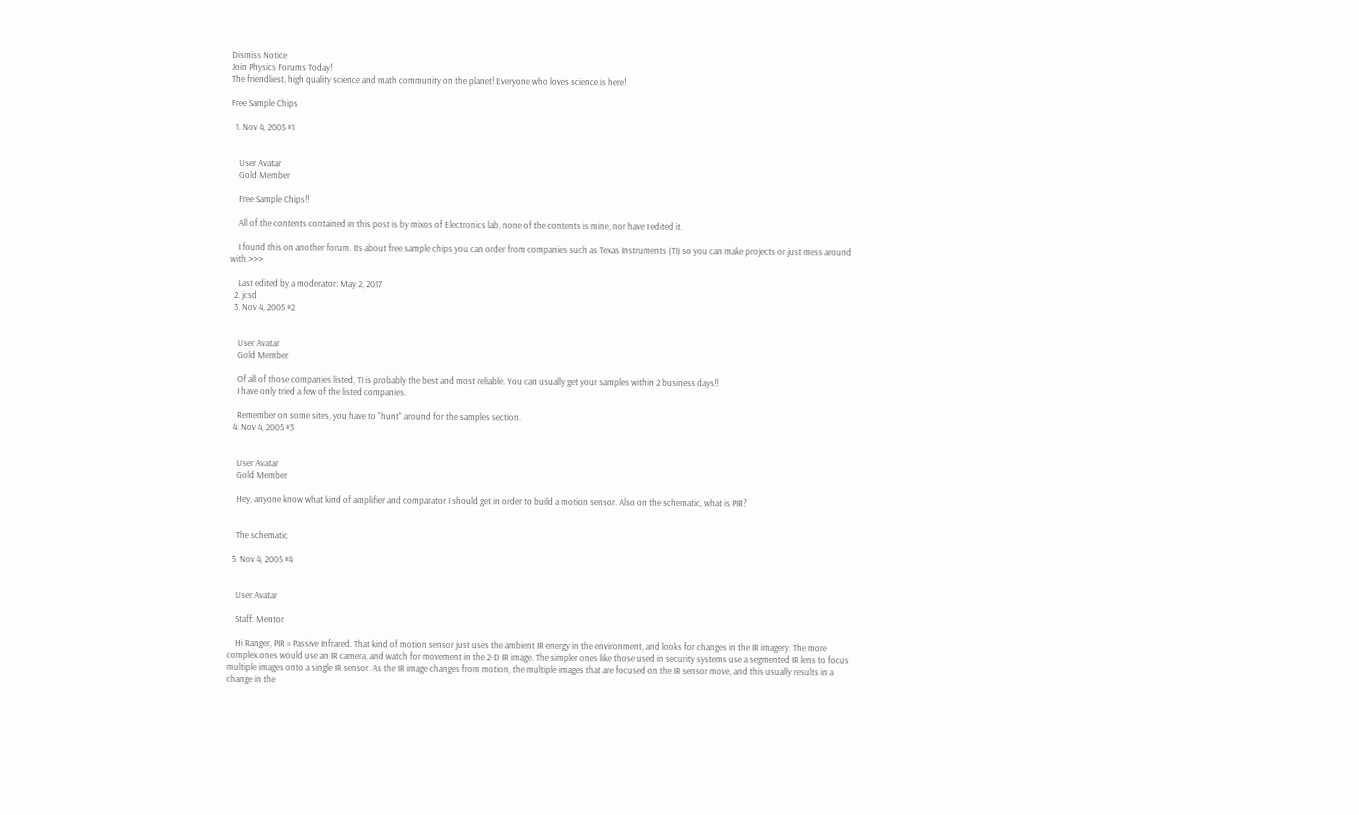Dismiss Notice
Join Physics Forums Today!
The friendliest, high quality science and math community on the planet! Everyone who loves science is here!

Free Sample Chips

  1. Nov 4, 2005 #1


    User Avatar
    Gold Member

    Free Sample Chips!!

    All of the contents contained in this post is by mixos of Electronics lab, none of the contents is mine, nor have I edited it.

    I found this on another forum. Its about free sample chips you can order from companies such as Texas Instruments (TI) so you can make projects or just mess around with.>>>

    Last edited by a moderator: May 2, 2017
  2. jcsd
  3. Nov 4, 2005 #2


    User Avatar
    Gold Member

    Of all of those companies listed, TI is probably the best and most reliable. You can usually get your samples within 2 business days!!
    I have only tried a few of the listed companies.

    Remember on some sites, you have to "hunt" around for the samples section.
  4. Nov 4, 2005 #3


    User Avatar
    Gold Member

    Hey, anyone know what kind of amplifier and comparator I should get in order to build a motion sensor. Also on the schematic, what is PIR?


    The schematic

  5. Nov 4, 2005 #4


    User Avatar

    Staff: Mentor

    Hi Ranger, PIR = Passive Infrared. That kind of motion sensor just uses the ambient IR energy in the environment, and looks for changes in the IR imagery. The more complex ones would use an IR camera, and watch for movement in the 2-D IR image. The simpler ones like those used in security systems use a segmented IR lens to focus multiple images onto a single IR sensor. As the IR image changes from motion, the multiple images that are focused on the IR sensor move, and this usually results in a change in the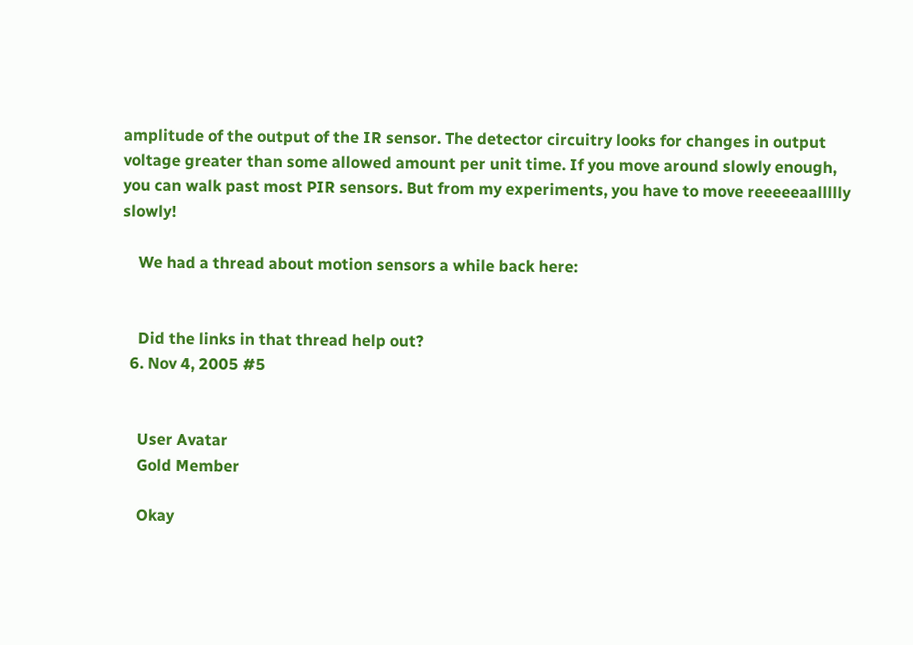amplitude of the output of the IR sensor. The detector circuitry looks for changes in output voltage greater than some allowed amount per unit time. If you move around slowly enough, you can walk past most PIR sensors. But from my experiments, you have to move reeeeeaallllly slowly!

    We had a thread about motion sensors a while back here:


    Did the links in that thread help out?
  6. Nov 4, 2005 #5


    User Avatar
    Gold Member

    Okay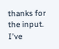thanks for the input. I've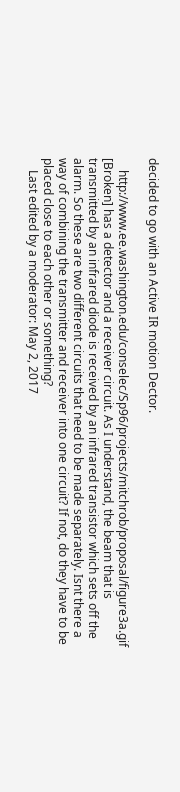decided to go with an Active IR motion Dector.

    http://www.ee.washington.edu/conselec/Sp96/projects/mitchrob/proposal/figure3a.gif [Broken] has a detector and a receiver circuit. As I understand, the beam that is transmitted by an infrared diode is received by an infrared transistor which sets off the alarm. So these are two different circuits that need to be made separately. Isnt there a way of combining the transmitter and receiver into one circuit? If not, do they have to be placed close to each other or something?
    Last edited by a moderator: May 2, 2017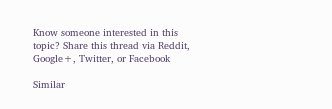Know someone interested in this topic? Share this thread via Reddit, Google+, Twitter, or Facebook

Similar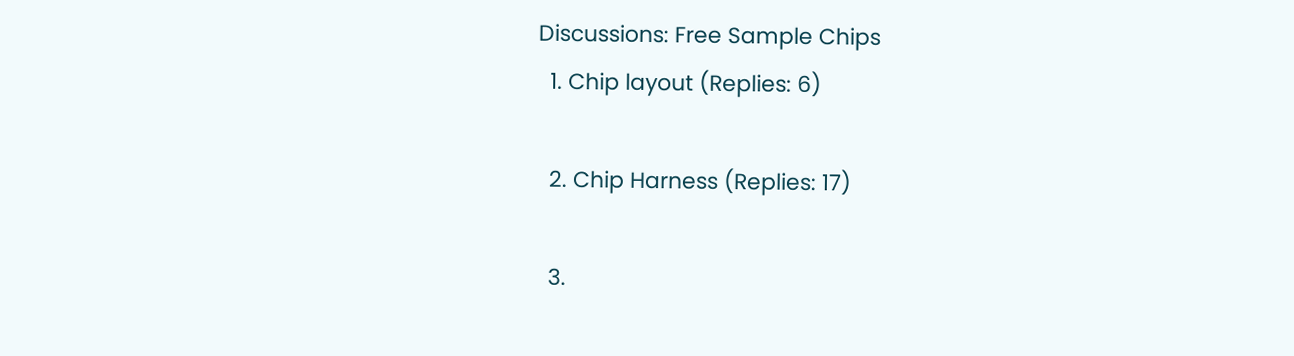Discussions: Free Sample Chips
  1. Chip layout (Replies: 6)

  2. Chip Harness (Replies: 17)

  3.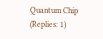Quantum Chip (Replies: 1)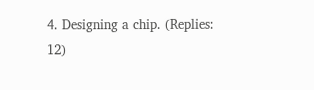4. Designing a chip. (Replies: 12)